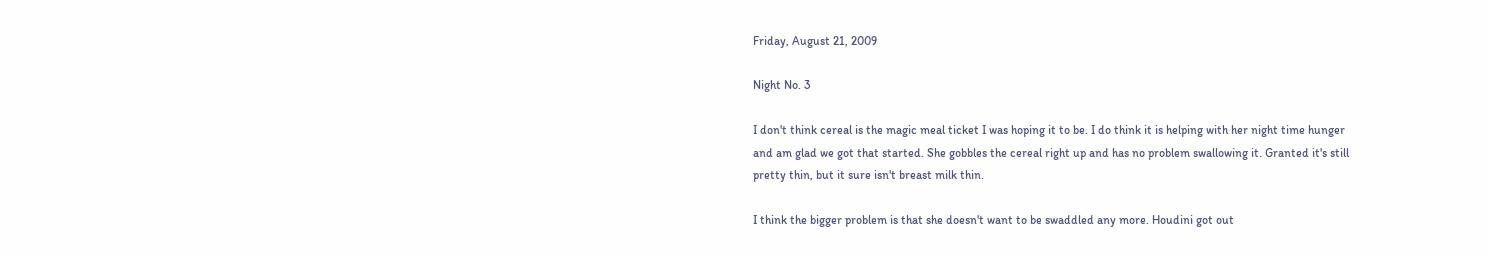Friday, August 21, 2009

Night No. 3

I don't think cereal is the magic meal ticket I was hoping it to be. I do think it is helping with her night time hunger and am glad we got that started. She gobbles the cereal right up and has no problem swallowing it. Granted it's still pretty thin, but it sure isn't breast milk thin.

I think the bigger problem is that she doesn't want to be swaddled any more. Houdini got out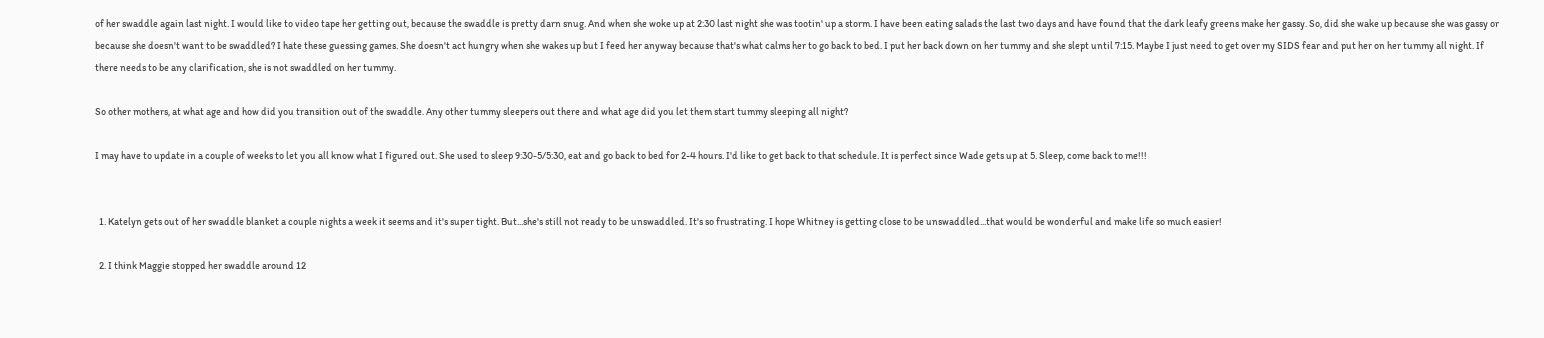of her swaddle again last night. I would like to video tape her getting out, because the swaddle is pretty darn snug. And when she woke up at 2:30 last night she was tootin' up a storm. I have been eating salads the last two days and have found that the dark leafy greens make her gassy. So, did she wake up because she was gassy or because she doesn't want to be swaddled? I hate these guessing games. She doesn't act hungry when she wakes up but I feed her anyway because that's what calms her to go back to bed. I put her back down on her tummy and she slept until 7:15. Maybe I just need to get over my SIDS fear and put her on her tummy all night. If there needs to be any clarification, she is not swaddled on her tummy.

So other mothers, at what age and how did you transition out of the swaddle. Any other tummy sleepers out there and what age did you let them start tummy sleeping all night?

I may have to update in a couple of weeks to let you all know what I figured out. She used to sleep 9:30-5/5:30, eat and go back to bed for 2-4 hours. I'd like to get back to that schedule. It is perfect since Wade gets up at 5. Sleep, come back to me!!!


  1. Katelyn gets out of her swaddle blanket a couple nights a week it seems and it's super tight. But...she's still not ready to be unswaddled. It's so frustrating. I hope Whitney is getting close to be unswaddled...that would be wonderful and make life so much easier!

  2. I think Maggie stopped her swaddle around 12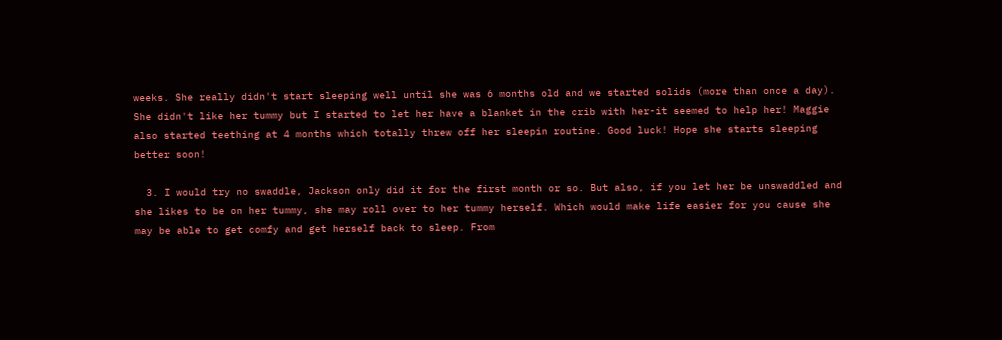weeks. She really didn't start sleeping well until she was 6 months old and we started solids (more than once a day). She didn't like her tummy but I started to let her have a blanket in the crib with her-it seemed to help her! Maggie also started teething at 4 months which totally threw off her sleepin routine. Good luck! Hope she starts sleeping better soon!

  3. I would try no swaddle, Jackson only did it for the first month or so. But also, if you let her be unswaddled and she likes to be on her tummy, she may roll over to her tummy herself. Which would make life easier for you cause she may be able to get comfy and get herself back to sleep. From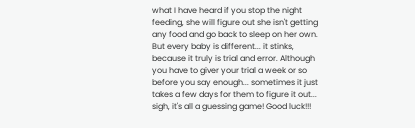what I have heard if you stop the night feeding, she will figure out she isn't getting any food and go back to sleep on her own. But every baby is different... it stinks, because it truly is trial and error. Although you have to giver your trial a week or so before you say enough... sometimes it just takes a few days for them to figure it out... sigh, it's all a guessing game! Good luck!!!